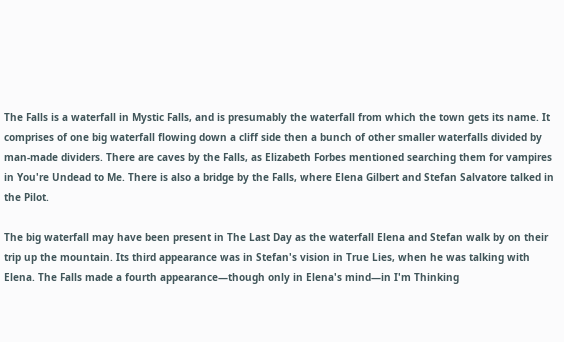The Falls is a waterfall in Mystic Falls, and is presumably the waterfall from which the town gets its name. It comprises of one big waterfall flowing down a cliff side then a bunch of other smaller waterfalls divided by man-made dividers. There are caves by the Falls, as Elizabeth Forbes mentioned searching them for vampires in You're Undead to Me. There is also a bridge by the Falls, where Elena Gilbert and Stefan Salvatore talked in the Pilot.

The big waterfall may have been present in The Last Day as the waterfall Elena and Stefan walk by on their trip up the mountain. Its third appearance was in Stefan's vision in True Lies, when he was talking with Elena. The Falls made a fourth appearance—though only in Elena's mind—in I'm Thinking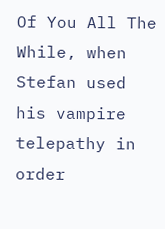Of You All The While, when Stefan used his vampire telepathy in order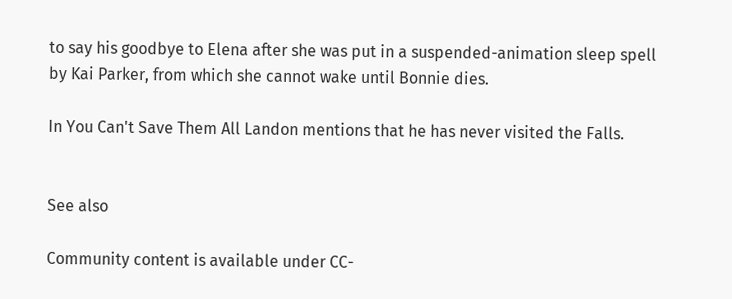to say his goodbye to Elena after she was put in a suspended-animation sleep spell by Kai Parker, from which she cannot wake until Bonnie dies.

In You Can't Save Them All Landon mentions that he has never visited the Falls.


See also

Community content is available under CC-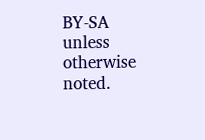BY-SA unless otherwise noted.